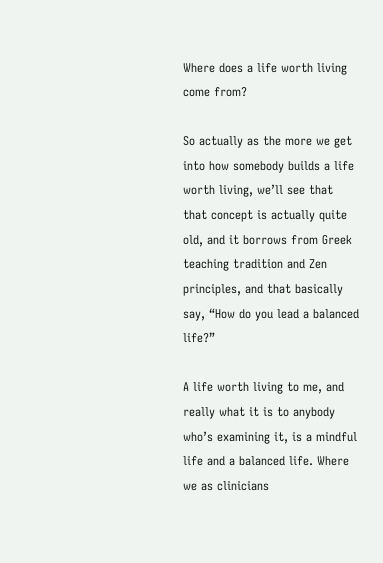Where does a life worth living come from?

So actually as the more we get into how somebody builds a life worth living, we’ll see that that concept is actually quite old, and it borrows from Greek teaching tradition and Zen principles, and that basically say, “How do you lead a balanced life?”

A life worth living to me, and really what it is to anybody who’s examining it, is a mindful life and a balanced life. Where we as clinicians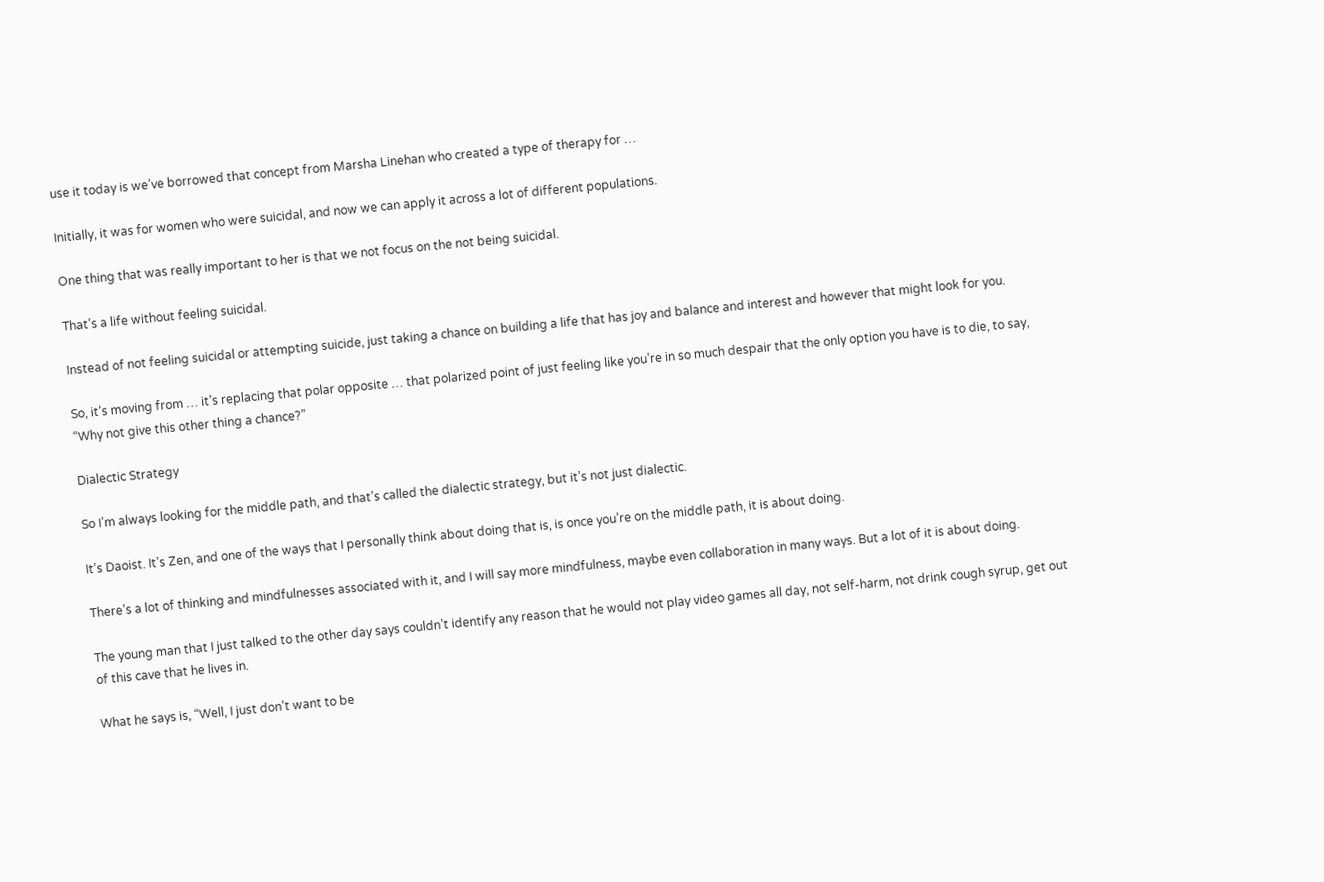use it today is we’ve borrowed that concept from Marsha Linehan who created a type of therapy for …

Initially, it was for women who were suicidal, and now we can apply it across a lot of different populations.

One thing that was really important to her is that we not focus on the not being suicidal.

That’s a life without feeling suicidal.

Instead of not feeling suicidal or attempting suicide, just taking a chance on building a life that has joy and balance and interest and however that might look for you.

So, it’s moving from … it’s replacing that polar opposite … that polarized point of just feeling like you’re in so much despair that the only option you have is to die, to say, “Why not give this other thing a chance?”

Dialectic Strategy

So I’m always looking for the middle path, and that’s called the dialectic strategy, but it’s not just dialectic.

It’s Daoist. It’s Zen, and one of the ways that I personally think about doing that is, is once you’re on the middle path, it is about doing.

There’s a lot of thinking and mindfulnesses associated with it, and I will say more mindfulness, maybe even collaboration in many ways. But a lot of it is about doing.

The young man that I just talked to the other day says couldn’t identify any reason that he would not play video games all day, not self-harm, not drink cough syrup, get out of this cave that he lives in.

What he says is, “Well, I just don’t want to be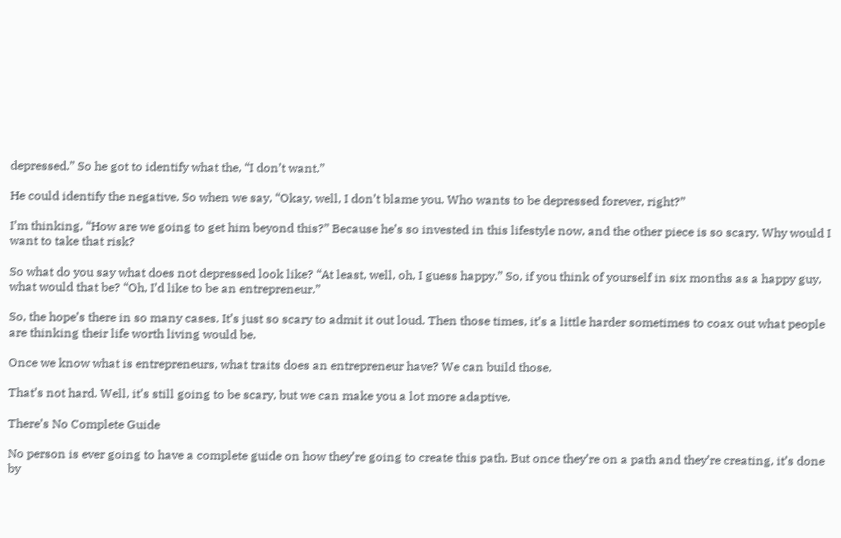depressed.” So he got to identify what the, “I don’t want.”

He could identify the negative. So when we say, “Okay, well, I don’t blame you. Who wants to be depressed forever, right?”

I’m thinking, “How are we going to get him beyond this?” Because he’s so invested in this lifestyle now, and the other piece is so scary. Why would I want to take that risk?

So what do you say what does not depressed look like? “At least, well, oh, I guess happy.” So, if you think of yourself in six months as a happy guy, what would that be? “Oh, I’d like to be an entrepreneur.”

So, the hope’s there in so many cases. It’s just so scary to admit it out loud. Then those times, it’s a little harder sometimes to coax out what people are thinking their life worth living would be.

Once we know what is entrepreneurs, what traits does an entrepreneur have? We can build those.

That’s not hard. Well, it’s still going to be scary, but we can make you a lot more adaptive.

There’s No Complete Guide

No person is ever going to have a complete guide on how they’re going to create this path. But once they’re on a path and they’re creating, it’s done by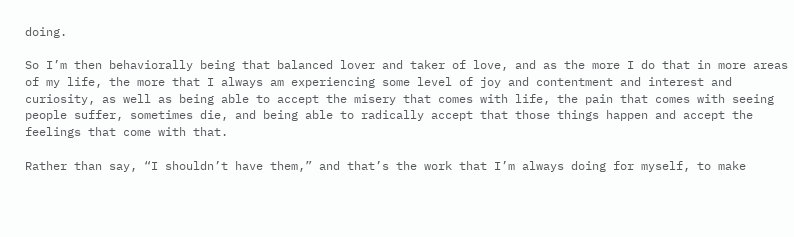doing.

So I’m then behaviorally being that balanced lover and taker of love, and as the more I do that in more areas of my life, the more that I always am experiencing some level of joy and contentment and interest and curiosity, as well as being able to accept the misery that comes with life, the pain that comes with seeing people suffer, sometimes die, and being able to radically accept that those things happen and accept the feelings that come with that.

Rather than say, “I shouldn’t have them,” and that’s the work that I’m always doing for myself, to make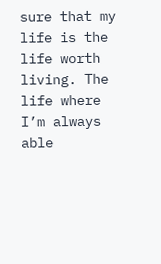sure that my life is the life worth living. The life where I’m always able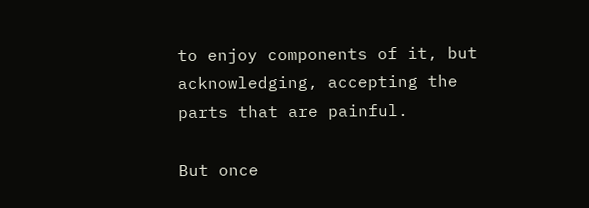to enjoy components of it, but acknowledging, accepting the parts that are painful.

But once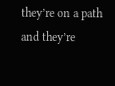they’re on a path and they’re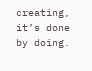creating, it’s done by doing.